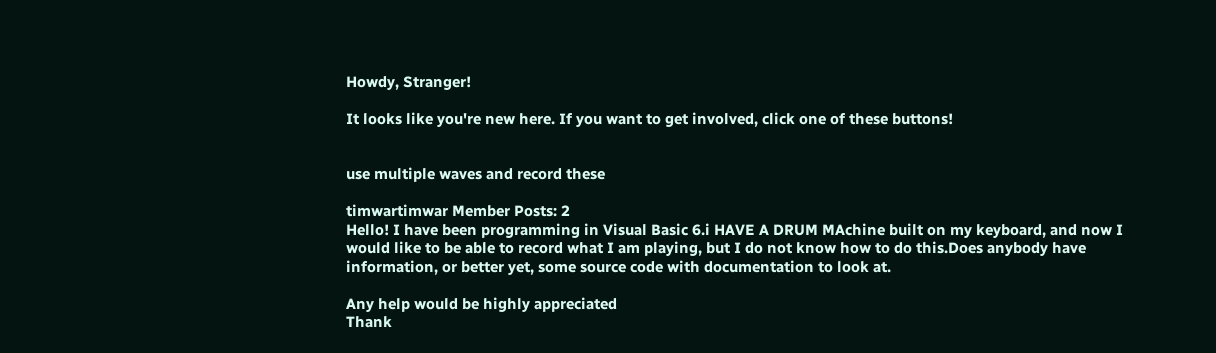Howdy, Stranger!

It looks like you're new here. If you want to get involved, click one of these buttons!


use multiple waves and record these

timwartimwar Member Posts: 2
Hello! I have been programming in Visual Basic 6.i HAVE A DRUM MAchine built on my keyboard, and now I would like to be able to record what I am playing, but I do not know how to do this.Does anybody have information, or better yet, some source code with documentation to look at.

Any help would be highly appreciated
Thank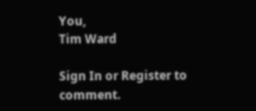You,
Tim Ward

Sign In or Register to comment.